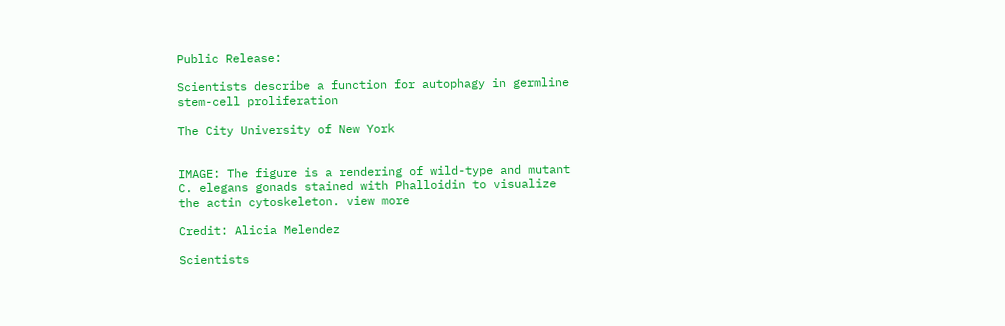Public Release:

Scientists describe a function for autophagy in germline stem-cell proliferation

The City University of New York


IMAGE: The figure is a rendering of wild-type and mutant C. elegans gonads stained with Phalloidin to visualize the actin cytoskeleton. view more

Credit: Alicia Melendez

Scientists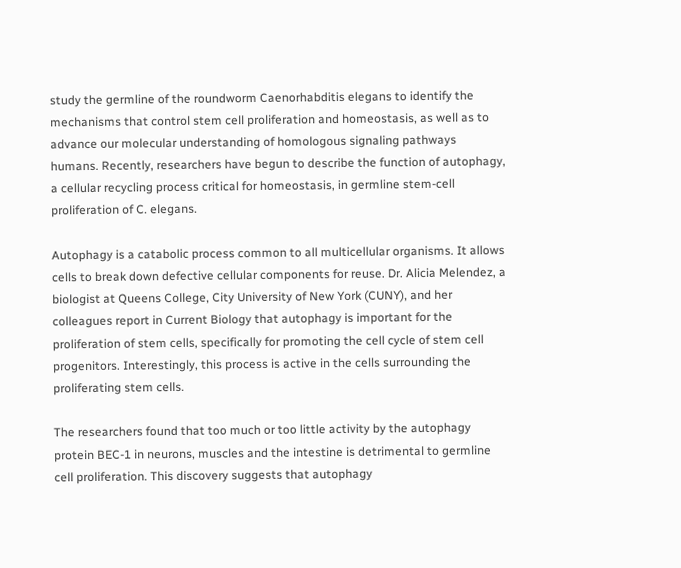study the germline of the roundworm Caenorhabditis elegans to identify the mechanisms that control stem cell proliferation and homeostasis, as well as to advance our molecular understanding of homologous signaling pathways humans. Recently, researchers have begun to describe the function of autophagy, a cellular recycling process critical for homeostasis, in germline stem-cell proliferation of C. elegans.

Autophagy is a catabolic process common to all multicellular organisms. It allows cells to break down defective cellular components for reuse. Dr. Alicia Melendez, a biologist at Queens College, City University of New York (CUNY), and her colleagues report in Current Biology that autophagy is important for the proliferation of stem cells, specifically for promoting the cell cycle of stem cell progenitors. Interestingly, this process is active in the cells surrounding the proliferating stem cells.

The researchers found that too much or too little activity by the autophagy protein BEC-1 in neurons, muscles and the intestine is detrimental to germline cell proliferation. This discovery suggests that autophagy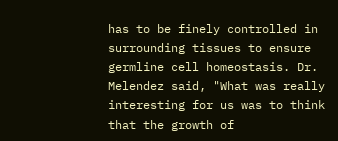has to be finely controlled in surrounding tissues to ensure germline cell homeostasis. Dr. Melendez said, "What was really interesting for us was to think that the growth of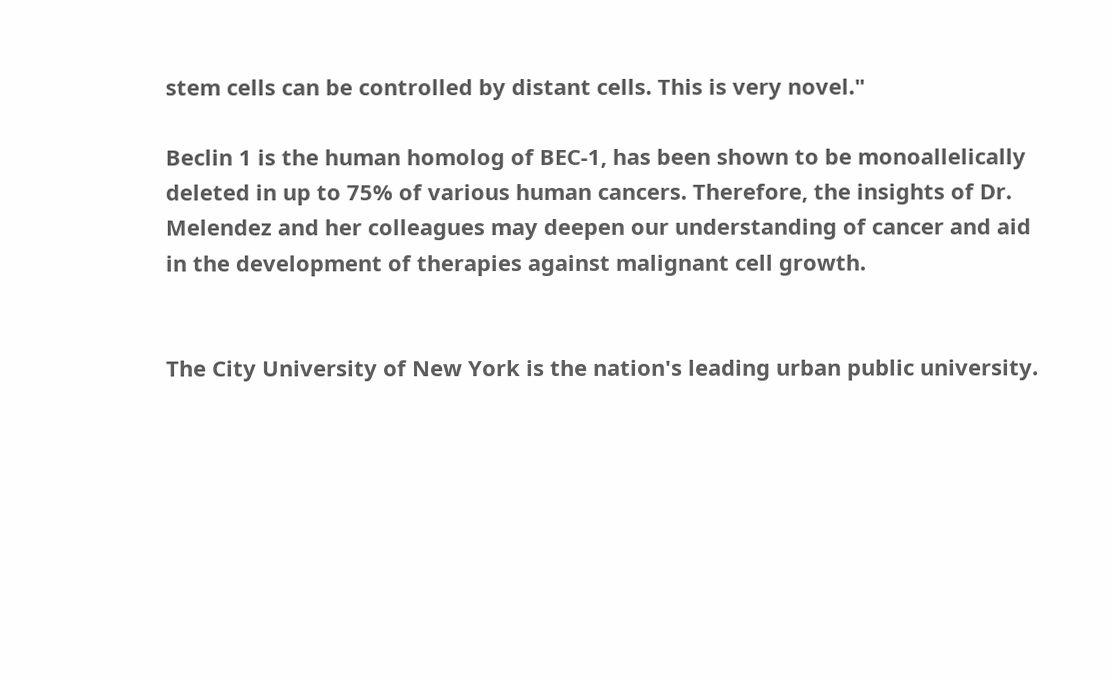stem cells can be controlled by distant cells. This is very novel."

Beclin 1 is the human homolog of BEC-1, has been shown to be monoallelically deleted in up to 75% of various human cancers. Therefore, the insights of Dr. Melendez and her colleagues may deepen our understanding of cancer and aid in the development of therapies against malignant cell growth.


The City University of New York is the nation's leading urban public university.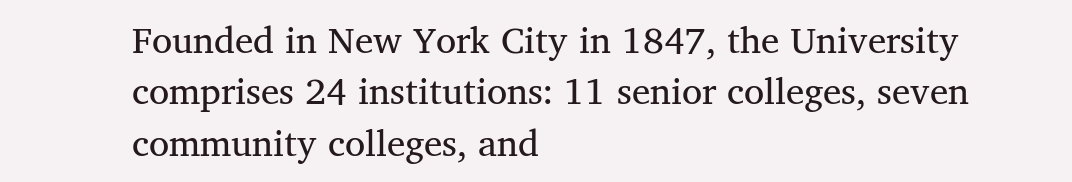Founded in New York City in 1847, the University comprises 24 institutions: 11 senior colleges, seven community colleges, and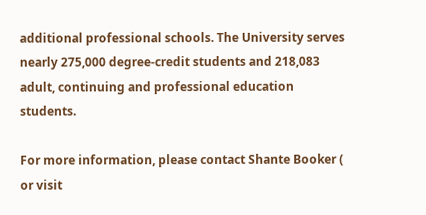additional professional schools. The University serves nearly 275,000 degree-credit students and 218,083 adult, continuing and professional education students.

For more information, please contact Shante Booker ( or visit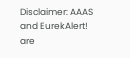Disclaimer: AAAS and EurekAlert! are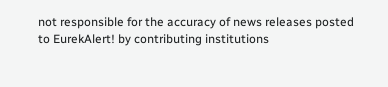not responsible for the accuracy of news releases posted to EurekAlert! by contributing institutions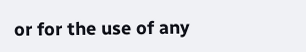or for the use of any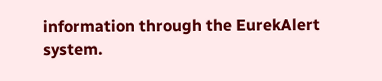information through the EurekAlert system.